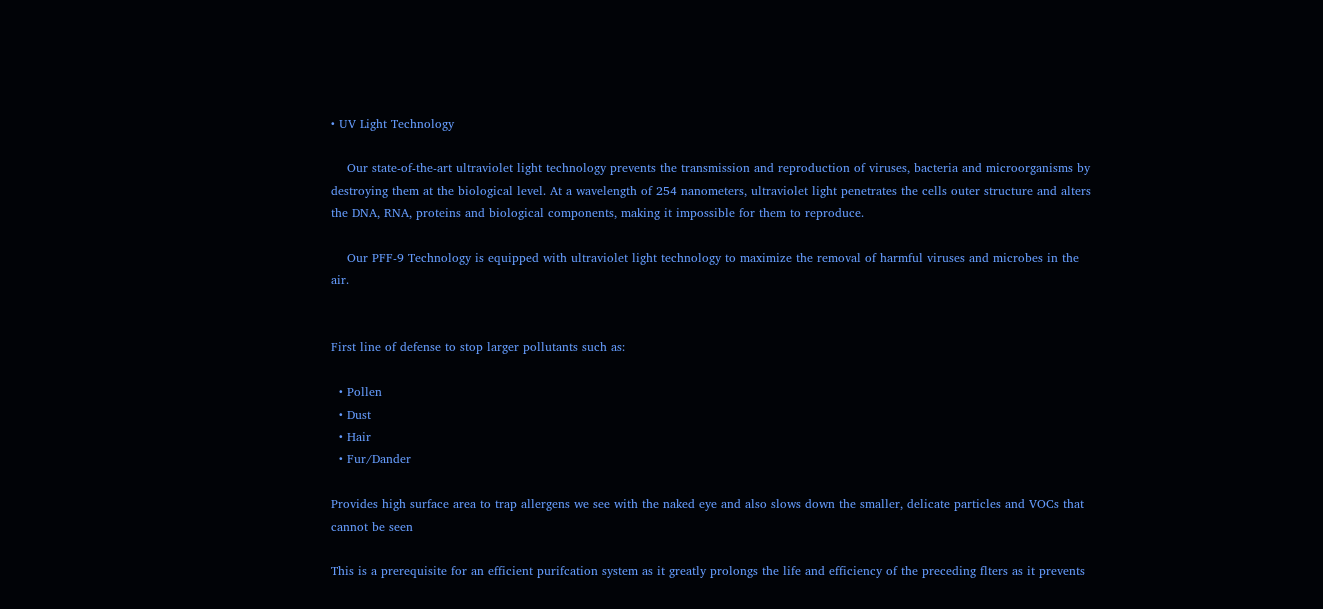• UV Light Technology

    Our state-of-the-art ultraviolet light technology prevents the transmission and reproduction of viruses, bacteria and microorganisms by destroying them at the biological level. At a wavelength of 254 nanometers, ultraviolet light penetrates the cells outer structure and alters the DNA, RNA, proteins and biological components, making it impossible for them to reproduce.

    Our PFF-9 Technology is equipped with ultraviolet light technology to maximize the removal of harmful viruses and microbes in the air.


First line of defense to stop larger pollutants such as:

  • Pollen
  • Dust
  • Hair
  • Fur/Dander

Provides high surface area to trap allergens we see with the naked eye and also slows down the smaller, delicate particles and VOCs that cannot be seen

This is a prerequisite for an efficient purifcation system as it greatly prolongs the life and efficiency of the preceding flters as it prevents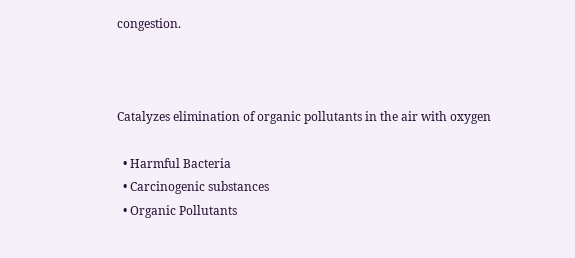congestion.



Catalyzes elimination of organic pollutants in the air with oxygen

  • Harmful Bacteria
  • Carcinogenic substances
  • Organic Pollutants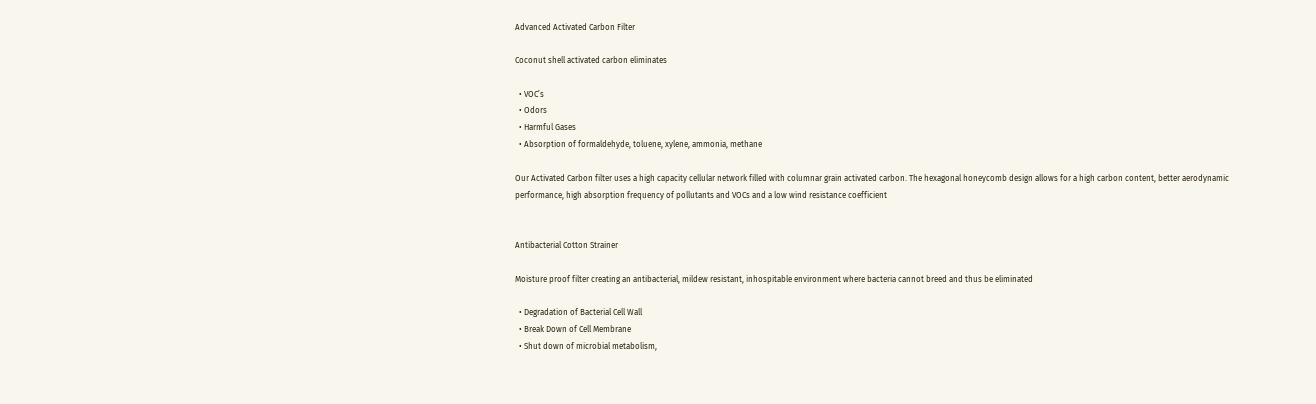Advanced Activated Carbon Filter

Coconut shell activated carbon eliminates

  • VOC’s
  • Odors
  • Harmful Gases
  • Absorption of formaldehyde, toluene, xylene, ammonia, methane

Our Activated Carbon filter uses a high capacity cellular network filled with columnar grain activated carbon. The hexagonal honeycomb design allows for a high carbon content, better aerodynamic performance, high absorption frequency of pollutants and VOCs and a low wind resistance coefficient


Antibacterial Cotton Strainer

Moisture proof filter creating an antibacterial, mildew resistant, inhospitable environment where bacteria cannot breed and thus be eliminated

  • Degradation of Bacterial Cell Wall
  • Break Down of Cell Membrane
  • Shut down of microbial metabolism,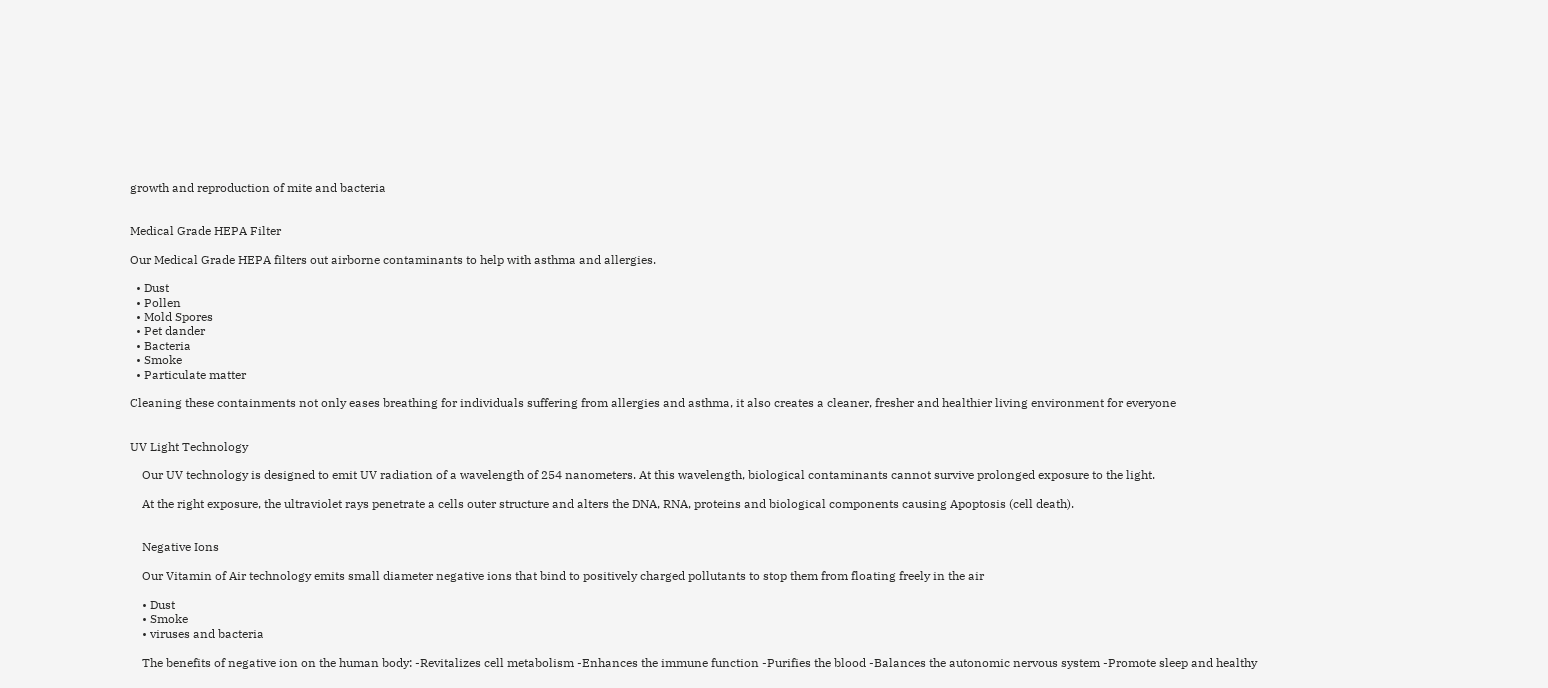growth and reproduction of mite and bacteria


Medical Grade HEPA Filter

Our Medical Grade HEPA filters out airborne contaminants to help with asthma and allergies.

  • Dust
  • Pollen
  • Mold Spores
  • Pet dander
  • Bacteria
  • Smoke
  • Particulate matter

Cleaning these containments not only eases breathing for individuals suffering from allergies and asthma, it also creates a cleaner, fresher and healthier living environment for everyone


UV Light Technology

    Our UV technology is designed to emit UV radiation of a wavelength of 254 nanometers. At this wavelength, biological contaminants cannot survive prolonged exposure to the light.

    At the right exposure, the ultraviolet rays penetrate a cells outer structure and alters the DNA, RNA, proteins and biological components causing Apoptosis (cell death).


    Negative Ions

    Our Vitamin of Air technology emits small diameter negative ions that bind to positively charged pollutants to stop them from floating freely in the air

    • Dust
    • Smoke
    • viruses and bacteria

    The benefits of negative ion on the human body: -Revitalizes cell metabolism -Enhances the immune function -Purifies the blood -Balances the autonomic nervous system -Promote sleep and healthy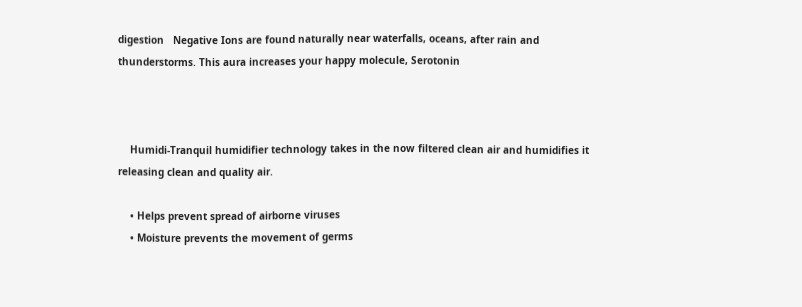digestion   Negative Ions are found naturally near waterfalls, oceans, after rain and thunderstorms. This aura increases your happy molecule, Serotonin



    Humidi-Tranquil humidifier technology takes in the now filtered clean air and humidifies it releasing clean and quality air.

    • Helps prevent spread of airborne viruses
    • Moisture prevents the movement of germs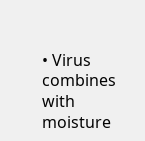• Virus combines with moisture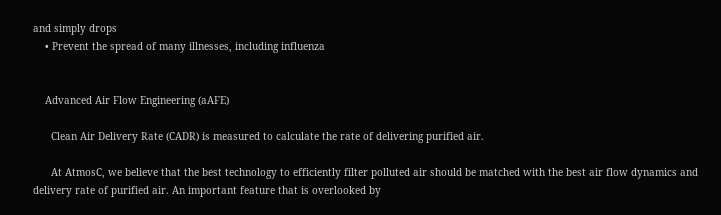and simply drops
    • Prevent the spread of many illnesses, including influenza


    Advanced Air Flow Engineering (aAFE)

      Clean Air Delivery Rate (CADR) is measured to calculate the rate of delivering purified air.

      At AtmosC, we believe that the best technology to efficiently filter polluted air should be matched with the best air flow dynamics and delivery rate of purified air. An important feature that is overlooked by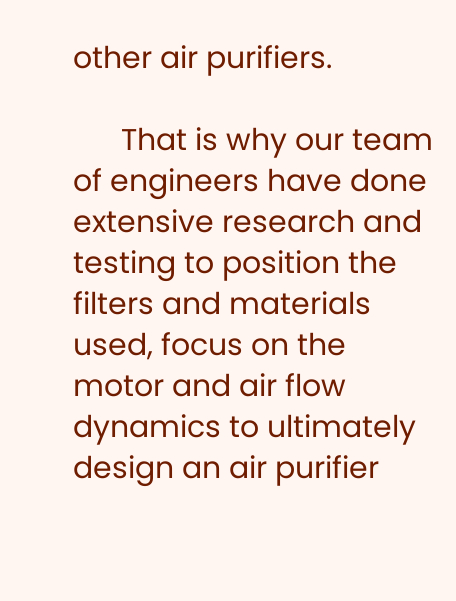other air purifiers.

      That is why our team of engineers have done extensive research and testing to position the filters and materials used, focus on the motor and air flow dynamics to ultimately design an air purifier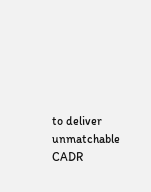to deliver unmatchable CADR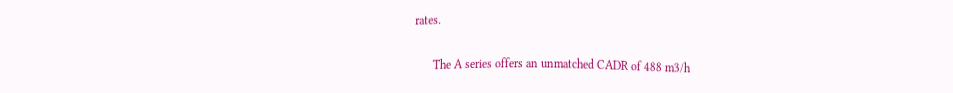rates.

      The A series offers an unmatched CADR of 488 m3/h